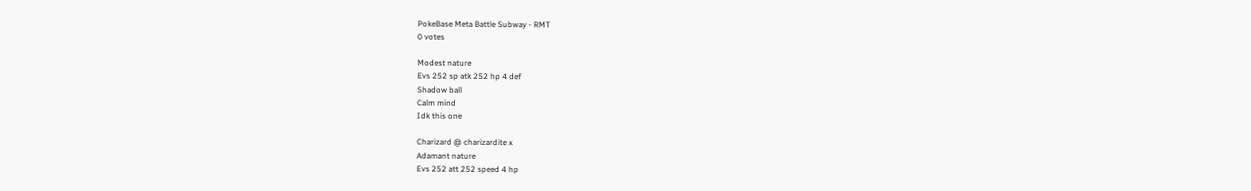PokeBase Meta Battle Subway - RMT
0 votes

Modest nature
Evs 252 sp atk 252 hp 4 def
Shadow ball
Calm mind
Idk this one

Charizard @ charizardite x
Adamant nature
Evs 252 att 252 speed 4 hp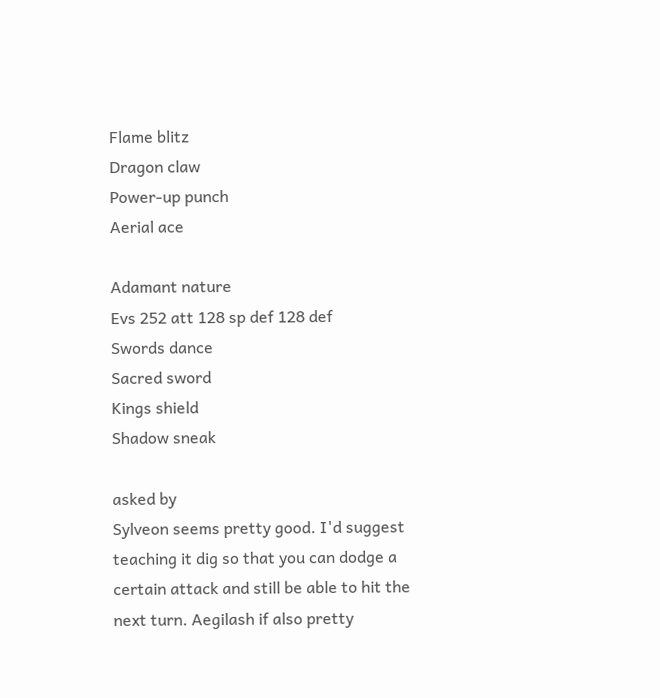Flame blitz
Dragon claw
Power-up punch
Aerial ace

Adamant nature
Evs 252 att 128 sp def 128 def
Swords dance
Sacred sword
Kings shield
Shadow sneak

asked by
Sylveon seems pretty good. I'd suggest teaching it dig so that you can dodge a certain attack and still be able to hit the next turn. Aegilash if also pretty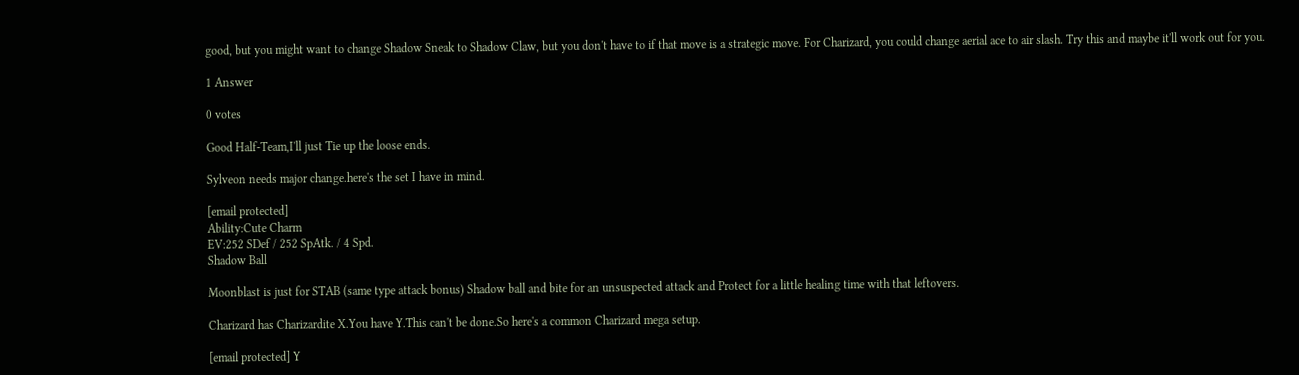good, but you might want to change Shadow Sneak to Shadow Claw, but you don't have to if that move is a strategic move. For Charizard, you could change aerial ace to air slash. Try this and maybe it'll work out for you.

1 Answer

0 votes

Good Half-Team,I'll just Tie up the loose ends.

Sylveon needs major change.here's the set I have in mind.

[email protected]
Ability:Cute Charm
EV:252 SDef / 252 SpAtk. / 4 Spd.
Shadow Ball

Moonblast is just for STAB (same type attack bonus) Shadow ball and bite for an unsuspected attack and Protect for a little healing time with that leftovers.

Charizard has Charizardite X.You have Y.This can't be done.So here's a common Charizard mega setup.

[email protected] Y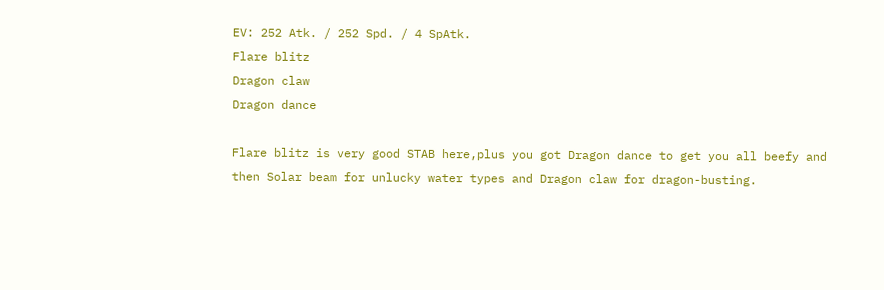EV: 252 Atk. / 252 Spd. / 4 SpAtk.
Flare blitz
Dragon claw
Dragon dance

Flare blitz is very good STAB here,plus you got Dragon dance to get you all beefy and then Solar beam for unlucky water types and Dragon claw for dragon-busting.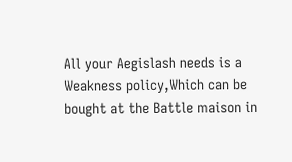All your Aegislash needs is a Weakness policy,Which can be bought at the Battle maison in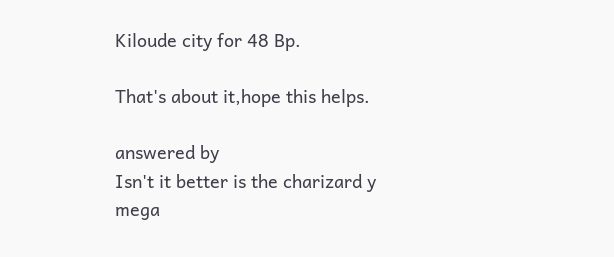Kiloude city for 48 Bp.

That's about it,hope this helps.

answered by
Isn't it better is the charizard y mega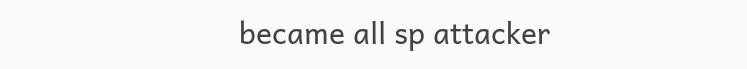became all sp attacker